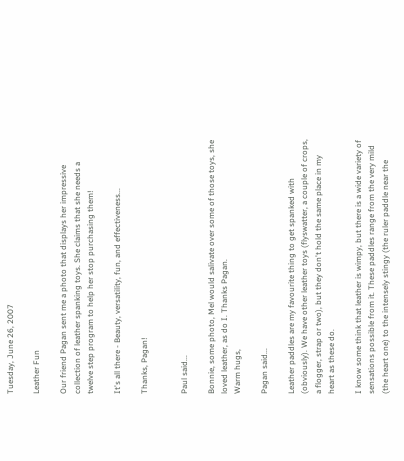Tuesday, June 26, 2007

Leather Fun

Our friend Pagan sent me a photo that displays her impressive collection of leather spanking toys. She claims that she needs a twelve step program to help her stop purchasing them!

It's all there - Beauty, versatility, fun, and effectiveness...

Thanks, Pagan!


Paul said...

Bonnie, some photo, Mel would salivate over some of those toys, she loved leather, as do I. Thanks Pagan.
Warm hugs,

Pagan said...

Leather paddles are my favourite thing to get spanked with (obviously). We have other leather toys (flyswatter, a couple of crops, a flogger, strap or two), but they don't hold the same place in my heart as these do.

I know some think that leather is wimpy, but there is a wide variety of sensations possible from it. These paddles range from the very mild (the heart one) to the intensely stingy (the ruler paddle near the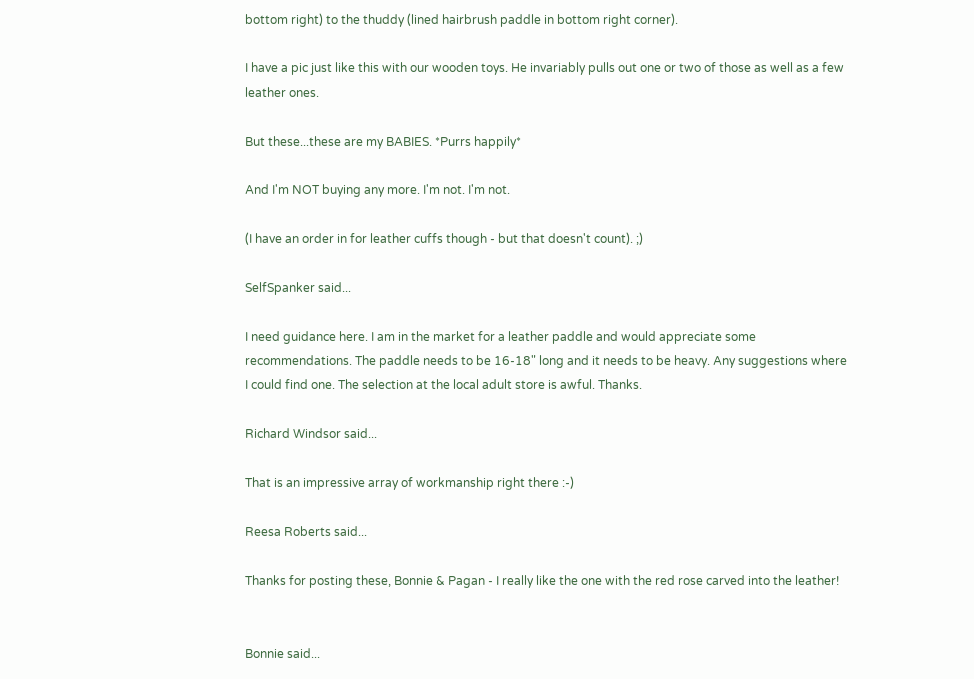bottom right) to the thuddy (lined hairbrush paddle in bottom right corner).

I have a pic just like this with our wooden toys. He invariably pulls out one or two of those as well as a few leather ones.

But these...these are my BABIES. *Purrs happily*

And I'm NOT buying any more. I'm not. I'm not.

(I have an order in for leather cuffs though - but that doesn't count). ;)

SelfSpanker said...

I need guidance here. I am in the market for a leather paddle and would appreciate some recommendations. The paddle needs to be 16-18" long and it needs to be heavy. Any suggestions where I could find one. The selection at the local adult store is awful. Thanks.

Richard Windsor said...

That is an impressive array of workmanship right there :-)

Reesa Roberts said...

Thanks for posting these, Bonnie & Pagan - I really like the one with the red rose carved into the leather!


Bonnie said...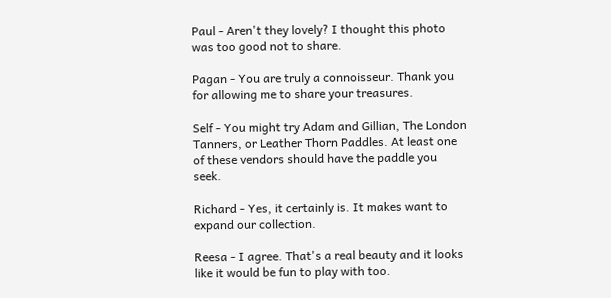Paul - Aren't they lovely? I thought this photo was too good not to share.

Pagan - You are truly a connoisseur. Thank you for allowing me to share your treasures.

Self - You might try Adam and Gillian, The London Tanners, or Leather Thorn Paddles. At least one of these vendors should have the paddle you seek.

Richard - Yes, it certainly is. It makes want to expand our collection.

Reesa - I agree. That's a real beauty and it looks like it would be fun to play with too.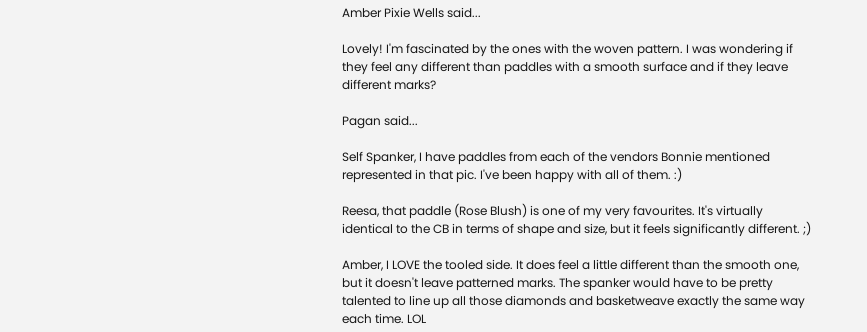Amber Pixie Wells said...

Lovely! I'm fascinated by the ones with the woven pattern. I was wondering if they feel any different than paddles with a smooth surface and if they leave different marks?

Pagan said...

Self Spanker, I have paddles from each of the vendors Bonnie mentioned represented in that pic. I've been happy with all of them. :)

Reesa, that paddle (Rose Blush) is one of my very favourites. It's virtually identical to the CB in terms of shape and size, but it feels significantly different. ;)

Amber, I LOVE the tooled side. It does feel a little different than the smooth one, but it doesn't leave patterned marks. The spanker would have to be pretty talented to line up all those diamonds and basketweave exactly the same way each time. LOL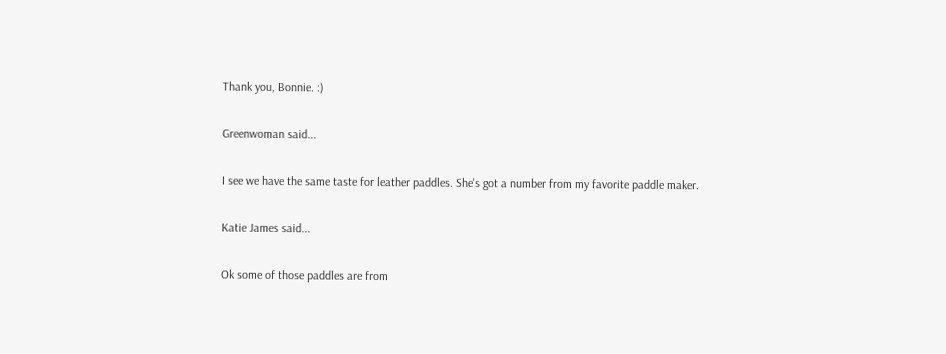Thank you, Bonnie. :)

Greenwoman said...

I see we have the same taste for leather paddles. She's got a number from my favorite paddle maker.

Katie James said...

Ok some of those paddles are from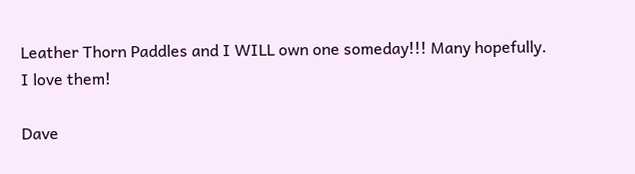Leather Thorn Paddles and I WILL own one someday!!! Many hopefully. I love them!

Dave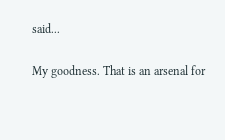said...

My goodness. That is an arsenal for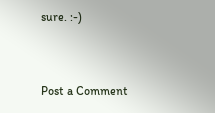sure. :-)


Post a Comment